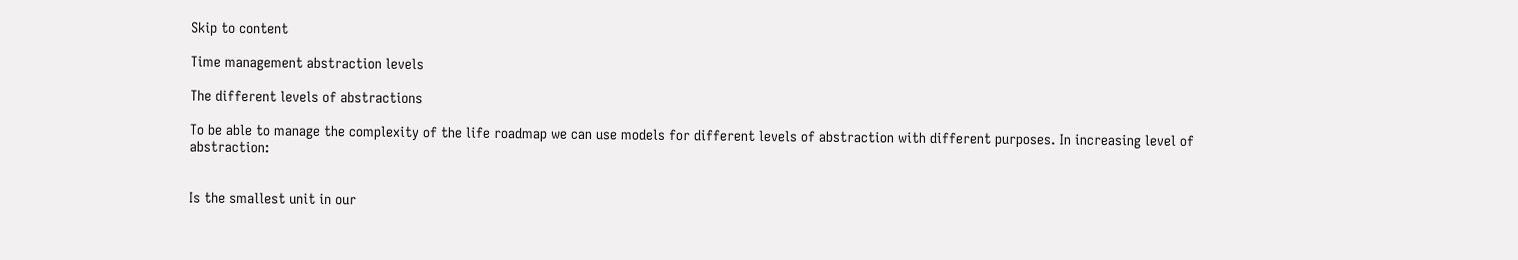Skip to content

Time management abstraction levels

The different levels of abstractions

To be able to manage the complexity of the life roadmap we can use models for different levels of abstraction with different purposes. In increasing level of abstraction:


Is the smallest unit in our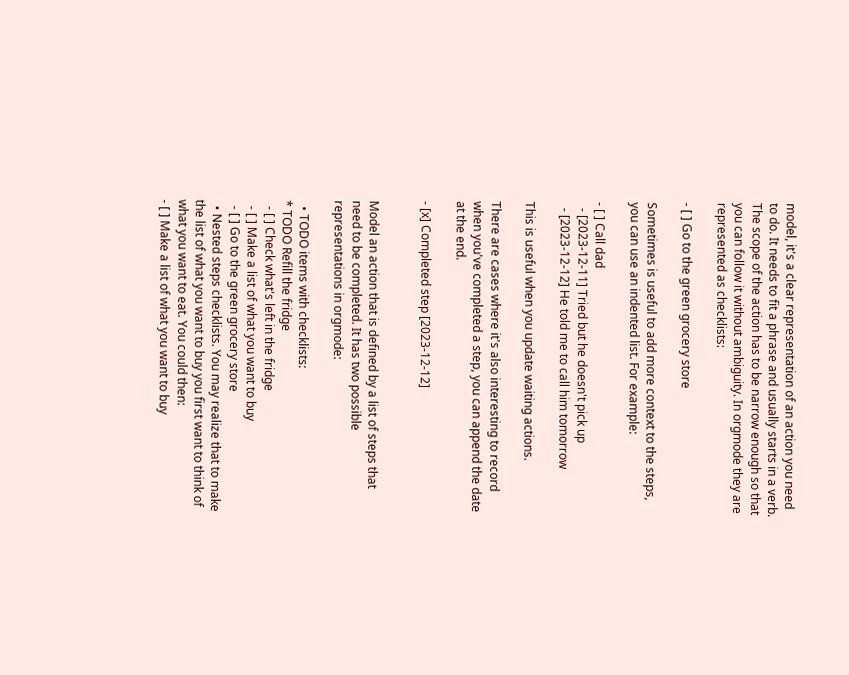model, it's a clear representation of an action you need to do. It needs to fit a phrase and usually starts in a verb. The scope of the action has to be narrow enough so that you can follow it without ambiguity. In orgmode they are represented as checklists:

- [ ] Go to the green grocery store

Sometimes is useful to add more context to the steps, you can use an indented list. For example:

- [ ] Call dad
  - [2023-12-11] Tried but he doesn't pick up
  - [2023-12-12] He told me to call him tomorrow

This is useful when you update waiting actions.

There are cases where it's also interesting to record when you've completed a step, you can append the date at the end.

- [x] Completed step [2023-12-12]


Model an action that is defined by a list of steps that need to be completed. It has two possible representations in orgmode:

  • TODO items with checklists:
* TODO Refill the fridge
  - [ ] Check what's left in the fridge
  - [ ] Make a list of what you want to buy
  - [ ] Go to the green grocery store
  • Nested steps checklists. You may realize that to make the list of what you want to buy you first want to think of what you want to eat. You could then:
- [ ] Make a list of what you want to buy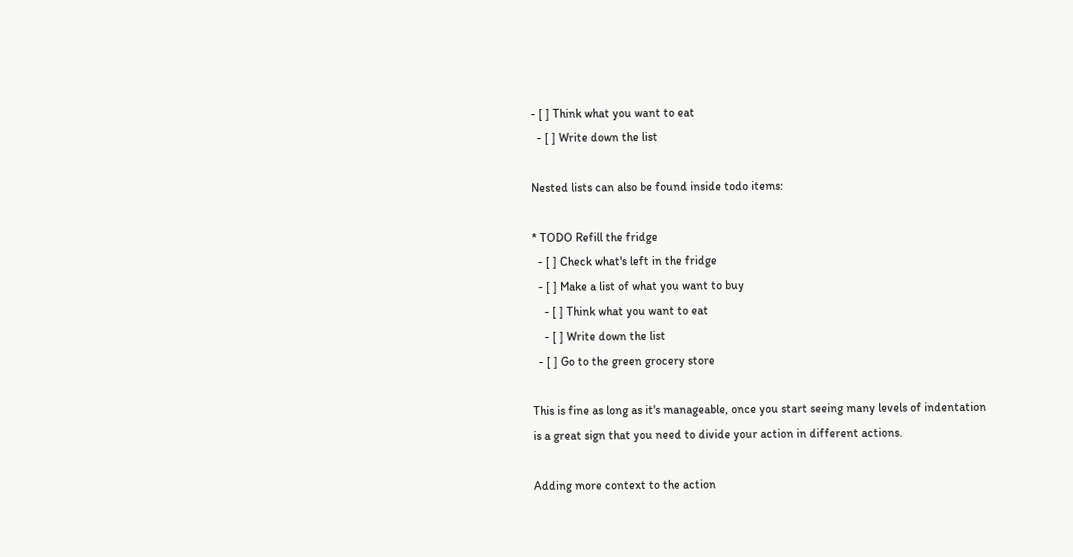- [ ] Think what you want to eat
  - [ ] Write down the list

Nested lists can also be found inside todo items:

* TODO Refill the fridge
  - [ ] Check what's left in the fridge
  - [ ] Make a list of what you want to buy
    - [ ] Think what you want to eat
    - [ ] Write down the list
  - [ ] Go to the green grocery store

This is fine as long as it's manageable, once you start seeing many levels of indentation is a great sign that you need to divide your action in different actions.

Adding more context to the action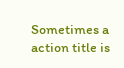Sometimes a action title is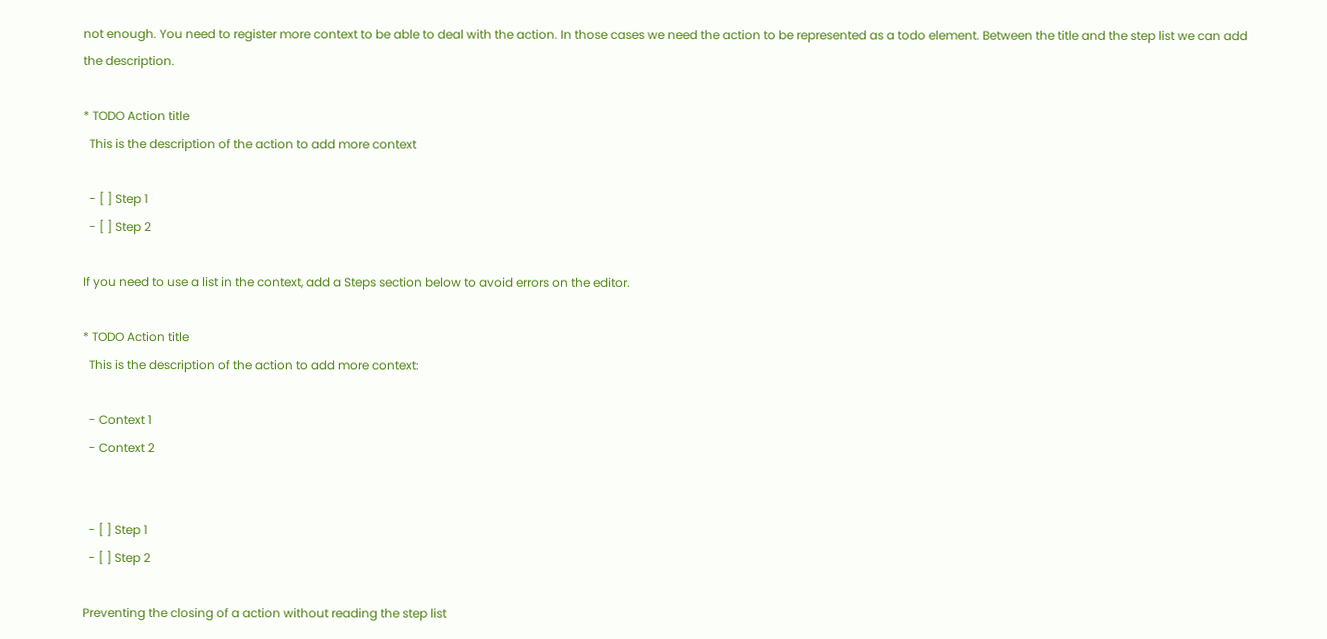not enough. You need to register more context to be able to deal with the action. In those cases we need the action to be represented as a todo element. Between the title and the step list we can add the description.

* TODO Action title
  This is the description of the action to add more context

  - [ ] Step 1
  - [ ] Step 2

If you need to use a list in the context, add a Steps section below to avoid errors on the editor.

* TODO Action title
  This is the description of the action to add more context:

  - Context 1
  - Context 2


  - [ ] Step 1
  - [ ] Step 2

Preventing the closing of a action without reading the step list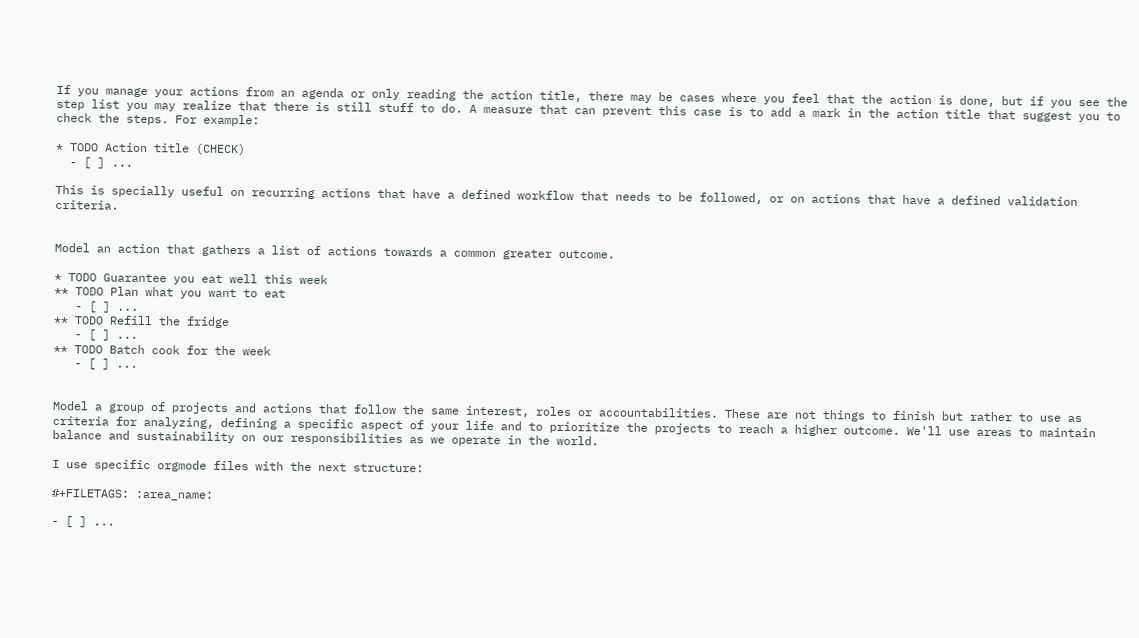If you manage your actions from an agenda or only reading the action title, there may be cases where you feel that the action is done, but if you see the step list you may realize that there is still stuff to do. A measure that can prevent this case is to add a mark in the action title that suggest you to check the steps. For example:

* TODO Action title (CHECK)
  - [ ] ...

This is specially useful on recurring actions that have a defined workflow that needs to be followed, or on actions that have a defined validation criteria.


Model an action that gathers a list of actions towards a common greater outcome.

* TODO Guarantee you eat well this week
** TODO Plan what you want to eat
   - [ ] ...
** TODO Refill the fridge
   - [ ] ...
** TODO Batch cook for the week
   - [ ] ...


Model a group of projects and actions that follow the same interest, roles or accountabilities. These are not things to finish but rather to use as criteria for analyzing, defining a specific aspect of your life and to prioritize the projects to reach a higher outcome. We'll use areas to maintain balance and sustainability on our responsibilities as we operate in the world.

I use specific orgmode files with the next structure:

#+FILETAGS: :area_name:

- [ ] ...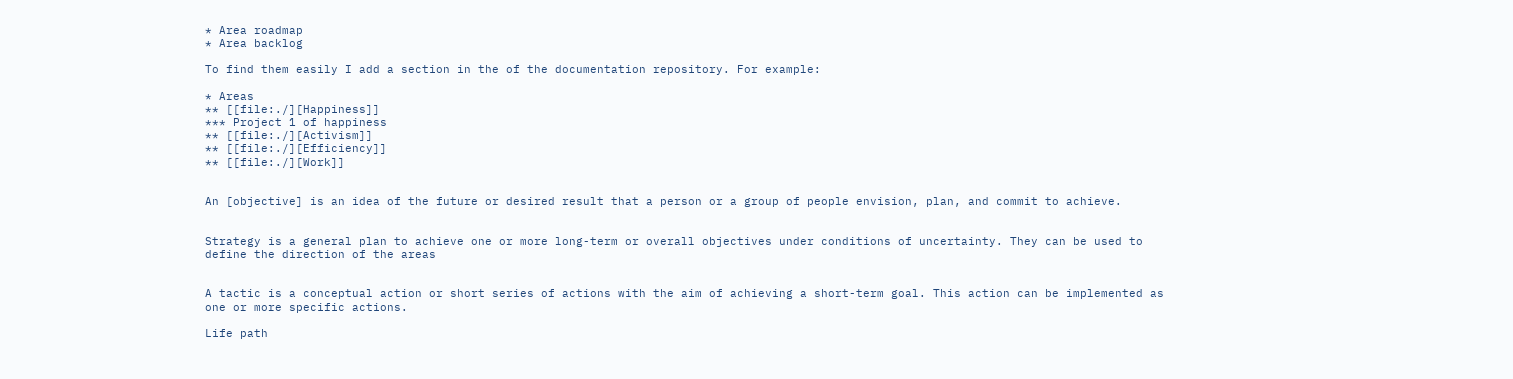* Area roadmap
* Area backlog

To find them easily I add a section in the of the documentation repository. For example:

* Areas
** [[file:./][Happiness]]
*** Project 1 of happiness
** [[file:./][Activism]]
** [[file:./][Efficiency]]
** [[file:./][Work]]


An [objective] is an idea of the future or desired result that a person or a group of people envision, plan, and commit to achieve.


Strategy is a general plan to achieve one or more long-term or overall objectives under conditions of uncertainty. They can be used to define the direction of the areas


A tactic is a conceptual action or short series of actions with the aim of achieving a short-term goal. This action can be implemented as one or more specific actions.

Life path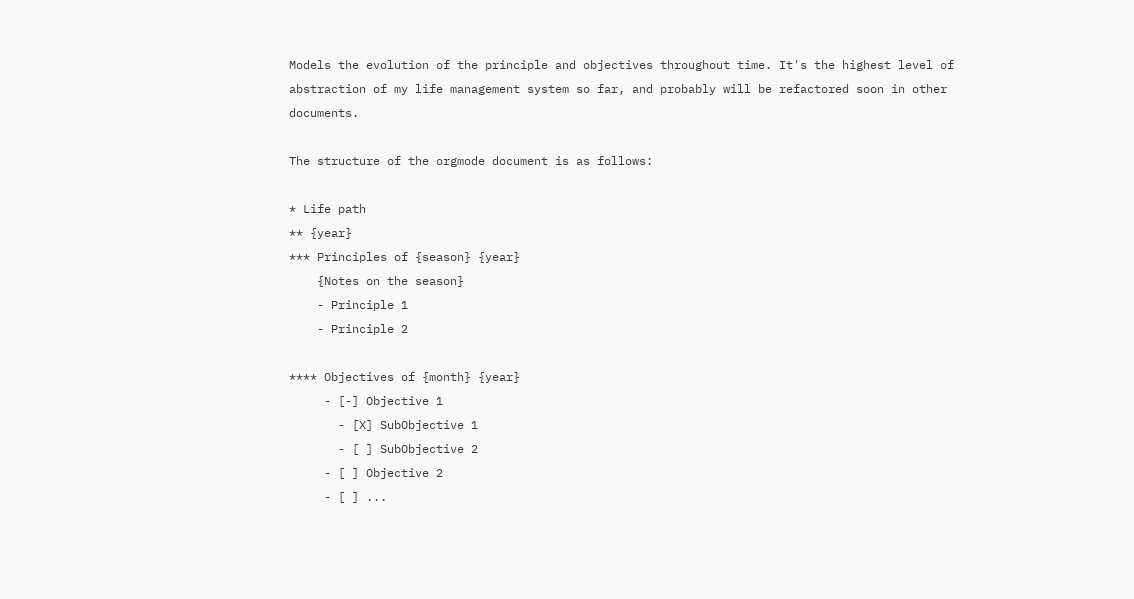Models the evolution of the principle and objectives throughout time. It's the highest level of abstraction of my life management system so far, and probably will be refactored soon in other documents.

The structure of the orgmode document is as follows:

* Life path
** {year}
*** Principles of {season} {year}
    {Notes on the season}
    - Principle 1
    - Principle 2

**** Objectives of {month} {year}
     - [-] Objective 1
       - [X] SubObjective 1
       - [ ] SubObjective 2
     - [ ] Objective 2
     - [ ] ...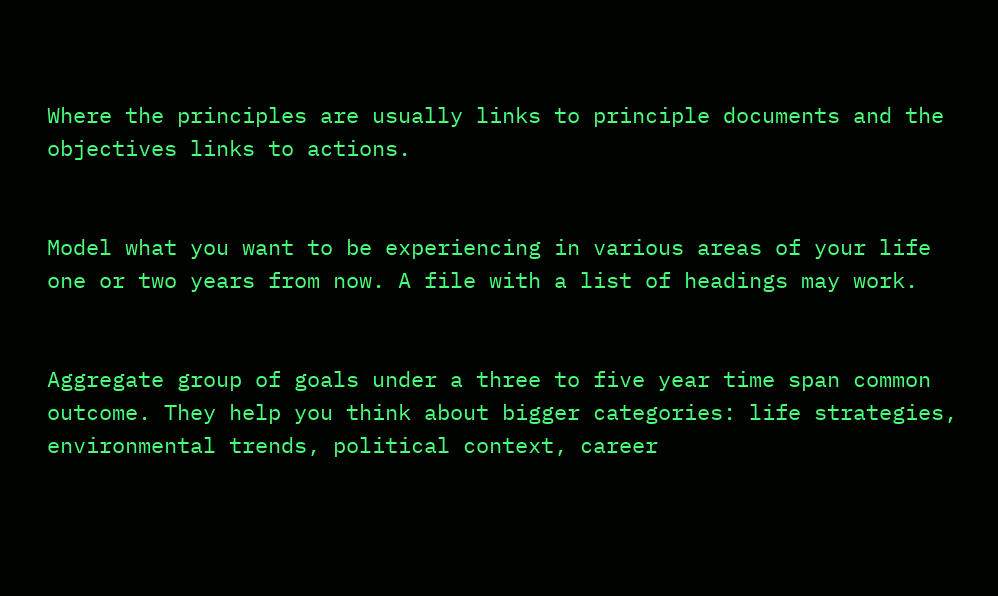Where the principles are usually links to principle documents and the objectives links to actions.


Model what you want to be experiencing in various areas of your life one or two years from now. A file with a list of headings may work.


Aggregate group of goals under a three to five year time span common outcome. They help you think about bigger categories: life strategies, environmental trends, political context, career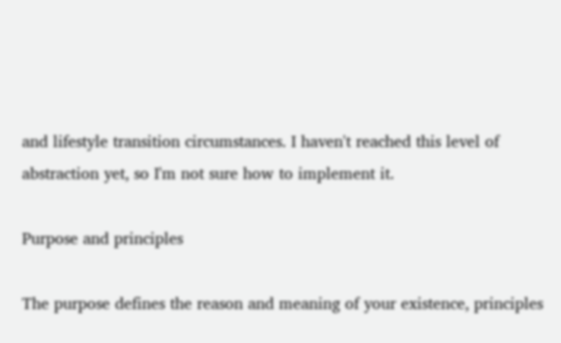and lifestyle transition circumstances. I haven't reached this level of abstraction yet, so I'm not sure how to implement it.

Purpose and principles

The purpose defines the reason and meaning of your existence, principles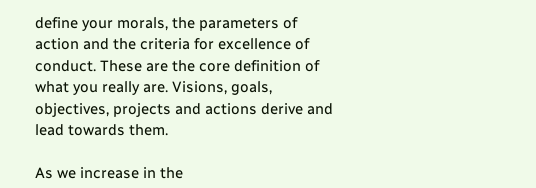define your morals, the parameters of action and the criteria for excellence of conduct. These are the core definition of what you really are. Visions, goals, objectives, projects and actions derive and lead towards them.

As we increase in the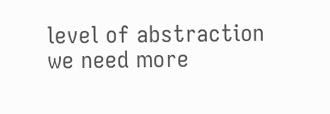level of abstraction we need more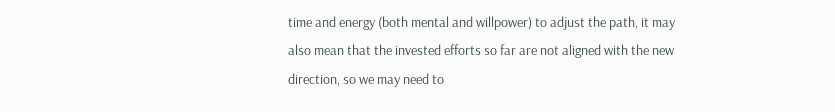time and energy (both mental and willpower) to adjust the path, it may also mean that the invested efforts so far are not aligned with the new direction, so we may need to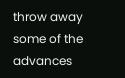throw away some of the advances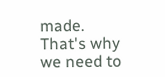made. That's why we need to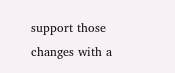support those changes with a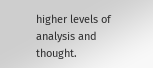higher levels of analysis and thought.